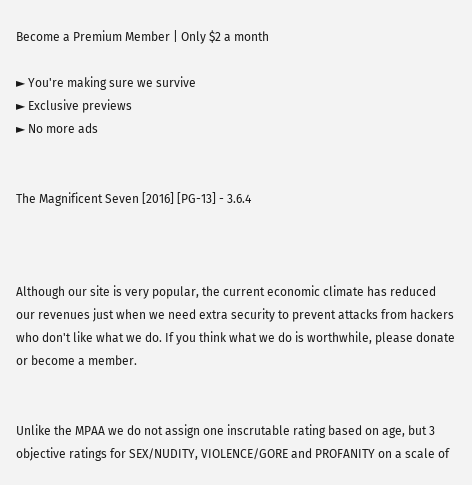Become a Premium Member | Only $2 a month

► You're making sure we survive
► Exclusive previews
► No more ads


The Magnificent Seven [2016] [PG-13] - 3.6.4



Although our site is very popular, the current economic climate has reduced our revenues just when we need extra security to prevent attacks from hackers who don't like what we do. If you think what we do is worthwhile, please donate or become a member.


Unlike the MPAA we do not assign one inscrutable rating based on age, but 3 objective ratings for SEX/NUDITY, VIOLENCE/GORE and PROFANITY on a scale of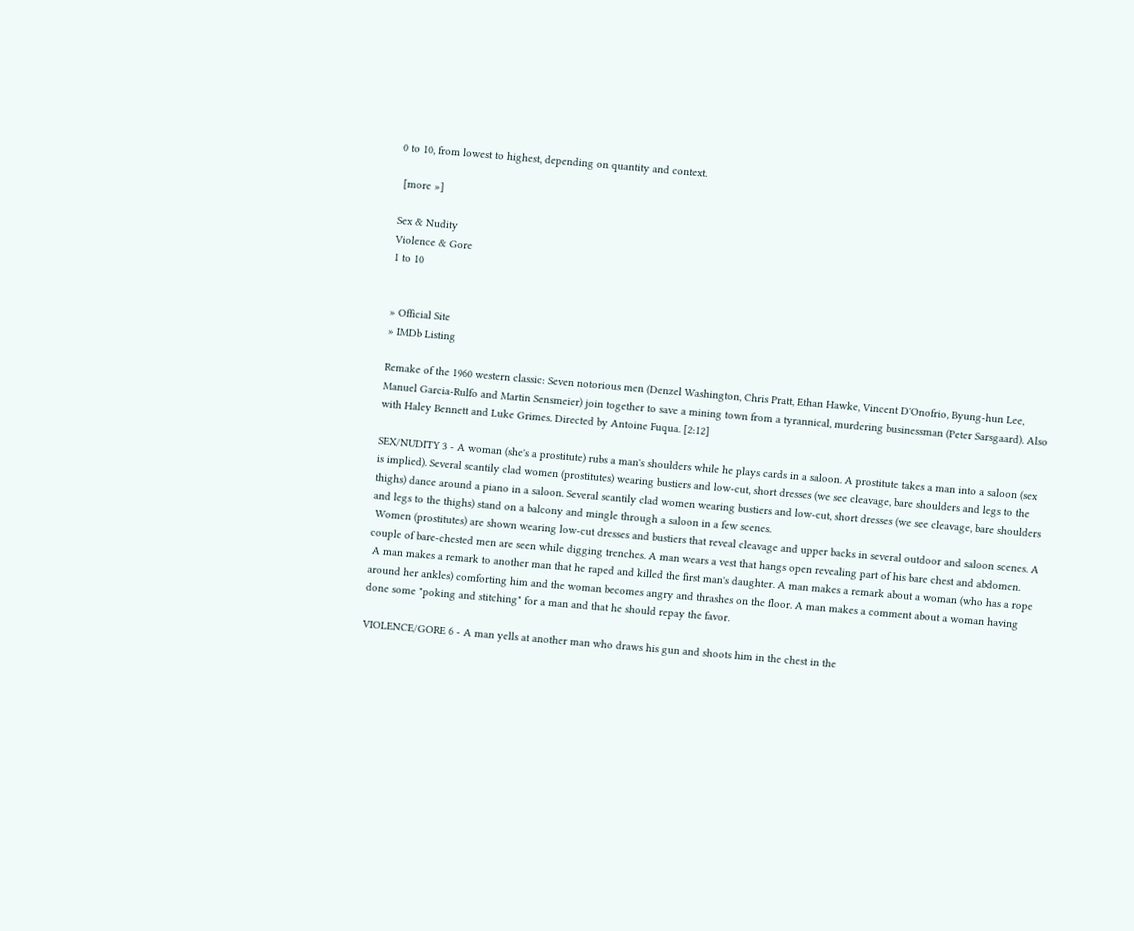0 to 10, from lowest to highest, depending on quantity and context.

 [more »]

Sex & Nudity
Violence & Gore
1 to 10


» Official Site
» IMDb Listing

Remake of the 1960 western classic: Seven notorious men (Denzel Washington, Chris Pratt, Ethan Hawke, Vincent D'Onofrio, Byung-hun Lee, Manuel Garcia-Rulfo and Martin Sensmeier) join together to save a mining town from a tyrannical, murdering businessman (Peter Sarsgaard). Also with Haley Bennett and Luke Grimes. Directed by Antoine Fuqua. [2:12]

SEX/NUDITY 3 - A woman (she's a prostitute) rubs a man's shoulders while he plays cards in a saloon. A prostitute takes a man into a saloon (sex is implied). Several scantily clad women (prostitutes) wearing bustiers and low-cut, short dresses (we see cleavage, bare shoulders and legs to the thighs) dance around a piano in a saloon. Several scantily clad women wearing bustiers and low-cut, short dresses (we see cleavage, bare shoulders and legs to the thighs) stand on a balcony and mingle through a saloon in a few scenes.
 Women (prostitutes) are shown wearing low-cut dresses and bustiers that reveal cleavage and upper backs in several outdoor and saloon scenes. A couple of bare-chested men are seen while digging trenches. A man wears a vest that hangs open revealing part of his bare chest and abdomen.
 A man makes a remark to another man that he raped and killed the first man's daughter. A man makes a remark about a woman (who has a rope around her ankles) comforting him and the woman becomes angry and thrashes on the floor. A man makes a comment about a woman having done some "poking and stitching" for a man and that he should repay the favor.

VIOLENCE/GORE 6 - A man yells at another man who draws his gun and shoots him in the chest in the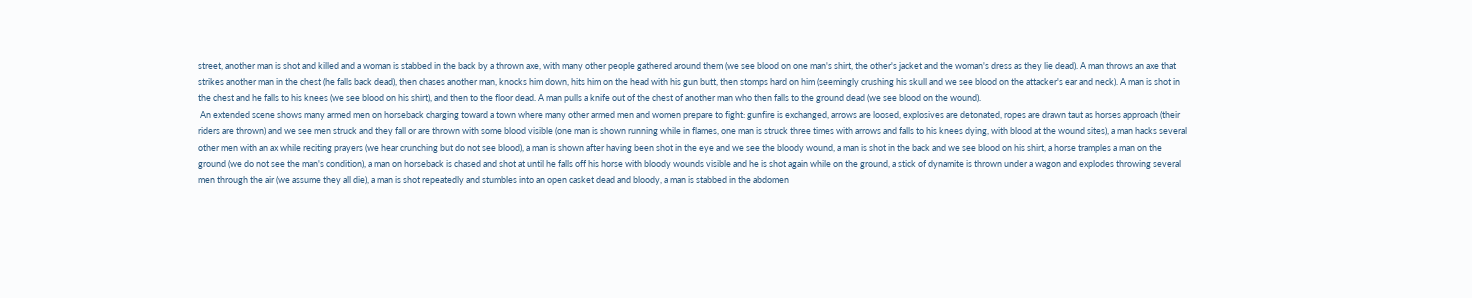street, another man is shot and killed and a woman is stabbed in the back by a thrown axe, with many other people gathered around them (we see blood on one man's shirt, the other's jacket and the woman's dress as they lie dead). A man throws an axe that strikes another man in the chest (he falls back dead), then chases another man, knocks him down, hits him on the head with his gun butt, then stomps hard on him (seemingly crushing his skull and we see blood on the attacker's ear and neck). A man is shot in the chest and he falls to his knees (we see blood on his shirt), and then to the floor dead. A man pulls a knife out of the chest of another man who then falls to the ground dead (we see blood on the wound).
 An extended scene shows many armed men on horseback charging toward a town where many other armed men and women prepare to fight: gunfire is exchanged, arrows are loosed, explosives are detonated, ropes are drawn taut as horses approach (their riders are thrown) and we see men struck and they fall or are thrown with some blood visible (one man is shown running while in flames, one man is struck three times with arrows and falls to his knees dying, with blood at the wound sites), a man hacks several other men with an ax while reciting prayers (we hear crunching but do not see blood), a man is shown after having been shot in the eye and we see the bloody wound, a man is shot in the back and we see blood on his shirt, a horse tramples a man on the ground (we do not see the man's condition), a man on horseback is chased and shot at until he falls off his horse with bloody wounds visible and he is shot again while on the ground, a stick of dynamite is thrown under a wagon and explodes throwing several men through the air (we assume they all die), a man is shot repeatedly and stumbles into an open casket dead and bloody, a man is stabbed in the abdomen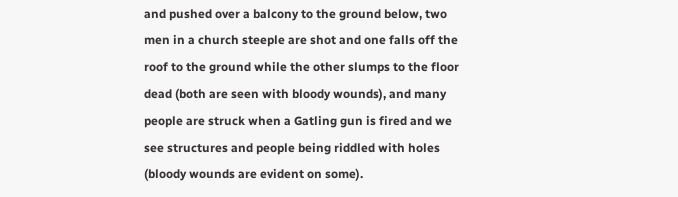and pushed over a balcony to the ground below, two men in a church steeple are shot and one falls off the roof to the ground while the other slumps to the floor dead (both are seen with bloody wounds), and many people are struck when a Gatling gun is fired and we see structures and people being riddled with holes (bloody wounds are evident on some).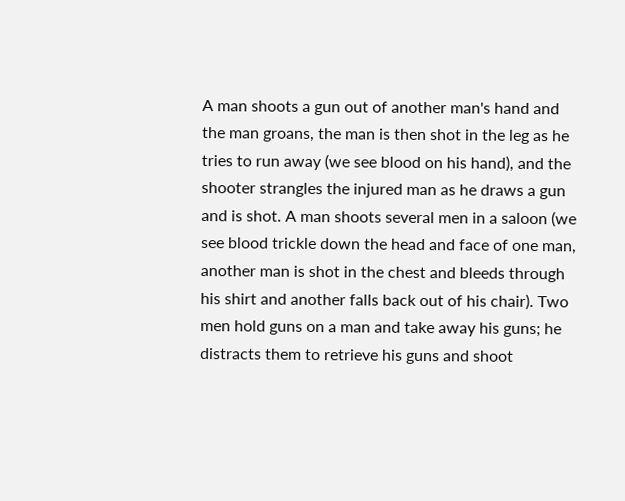A man shoots a gun out of another man's hand and the man groans, the man is then shot in the leg as he tries to run away (we see blood on his hand), and the shooter strangles the injured man as he draws a gun and is shot. A man shoots several men in a saloon (we see blood trickle down the head and face of one man, another man is shot in the chest and bleeds through his shirt and another falls back out of his chair). Two men hold guns on a man and take away his guns; he distracts them to retrieve his guns and shoot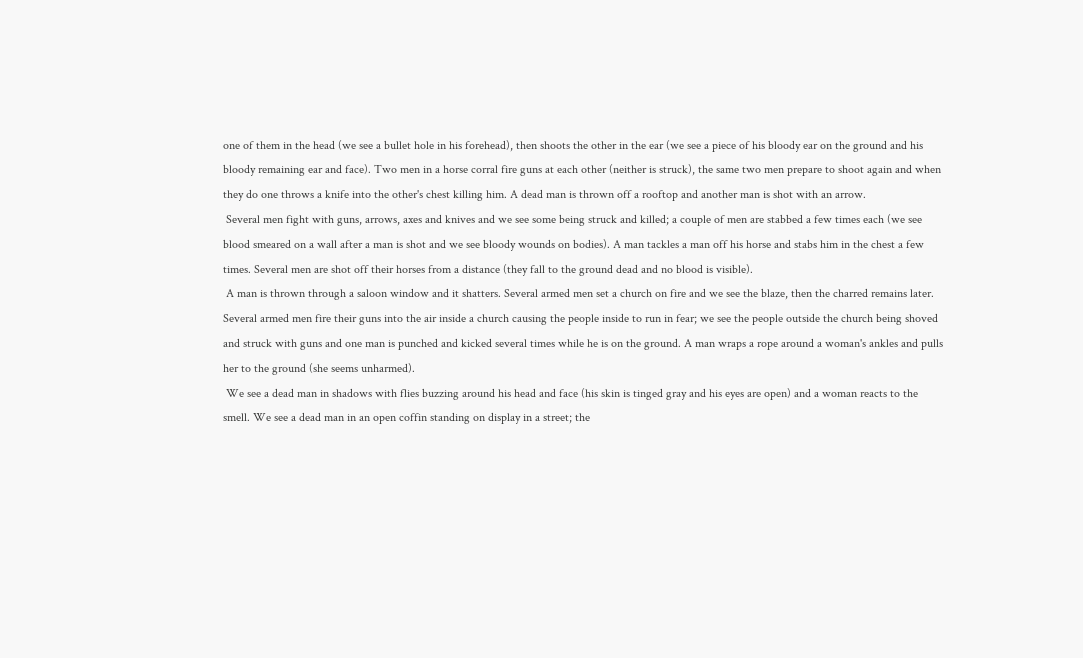one of them in the head (we see a bullet hole in his forehead), then shoots the other in the ear (we see a piece of his bloody ear on the ground and his bloody remaining ear and face). Two men in a horse corral fire guns at each other (neither is struck), the same two men prepare to shoot again and when they do one throws a knife into the other's chest killing him. A dead man is thrown off a rooftop and another man is shot with an arrow.
 Several men fight with guns, arrows, axes and knives and we see some being struck and killed; a couple of men are stabbed a few times each (we see blood smeared on a wall after a man is shot and we see bloody wounds on bodies). A man tackles a man off his horse and stabs him in the chest a few times. Several men are shot off their horses from a distance (they fall to the ground dead and no blood is visible).
 A man is thrown through a saloon window and it shatters. Several armed men set a church on fire and we see the blaze, then the charred remains later. Several armed men fire their guns into the air inside a church causing the people inside to run in fear; we see the people outside the church being shoved and struck with guns and one man is punched and kicked several times while he is on the ground. A man wraps a rope around a woman's ankles and pulls her to the ground (she seems unharmed).
 We see a dead man in shadows with flies buzzing around his head and face (his skin is tinged gray and his eyes are open) and a woman reacts to the smell. We see a dead man in an open coffin standing on display in a street; the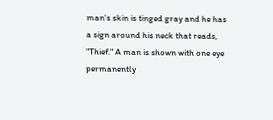man's skin is tinged gray and he has a sign around his neck that reads, "Thief." A man is shown with one eye permanently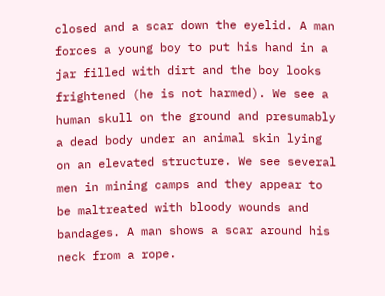closed and a scar down the eyelid. A man forces a young boy to put his hand in a jar filled with dirt and the boy looks frightened (he is not harmed). We see a human skull on the ground and presumably a dead body under an animal skin lying on an elevated structure. We see several men in mining camps and they appear to be maltreated with bloody wounds and bandages. A man shows a scar around his neck from a rope.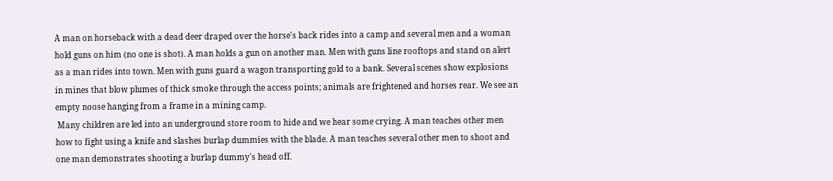A man on horseback with a dead deer draped over the horse's back rides into a camp and several men and a woman hold guns on him (no one is shot). A man holds a gun on another man. Men with guns line rooftops and stand on alert as a man rides into town. Men with guns guard a wagon transporting gold to a bank. Several scenes show explosions in mines that blow plumes of thick smoke through the access points; animals are frightened and horses rear. We see an empty noose hanging from a frame in a mining camp.
 Many children are led into an underground store room to hide and we hear some crying. A man teaches other men how to fight using a knife and slashes burlap dummies with the blade. A man teaches several other men to shoot and one man demonstrates shooting a burlap dummy's head off.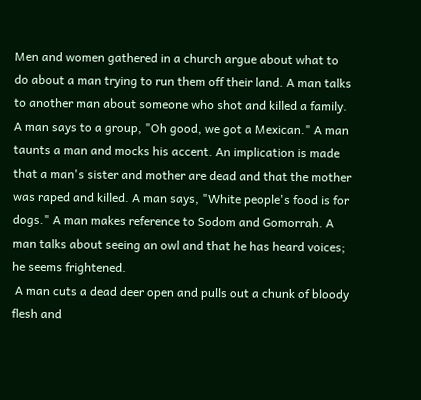Men and women gathered in a church argue about what to do about a man trying to run them off their land. A man talks to another man about someone who shot and killed a family. A man says to a group, "Oh good, we got a Mexican." A man taunts a man and mocks his accent. An implication is made that a man's sister and mother are dead and that the mother was raped and killed. A man says, "White people's food is for dogs." A man makes reference to Sodom and Gomorrah. A man talks about seeing an owl and that he has heard voices; he seems frightened.
 A man cuts a dead deer open and pulls out a chunk of bloody flesh and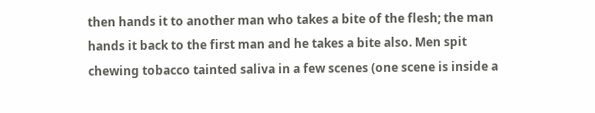then hands it to another man who takes a bite of the flesh; the man hands it back to the first man and he takes a bite also. Men spit chewing tobacco tainted saliva in a few scenes (one scene is inside a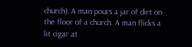church). A man pours a jar of dirt on the floor of a church. A man flicks a lit cigar at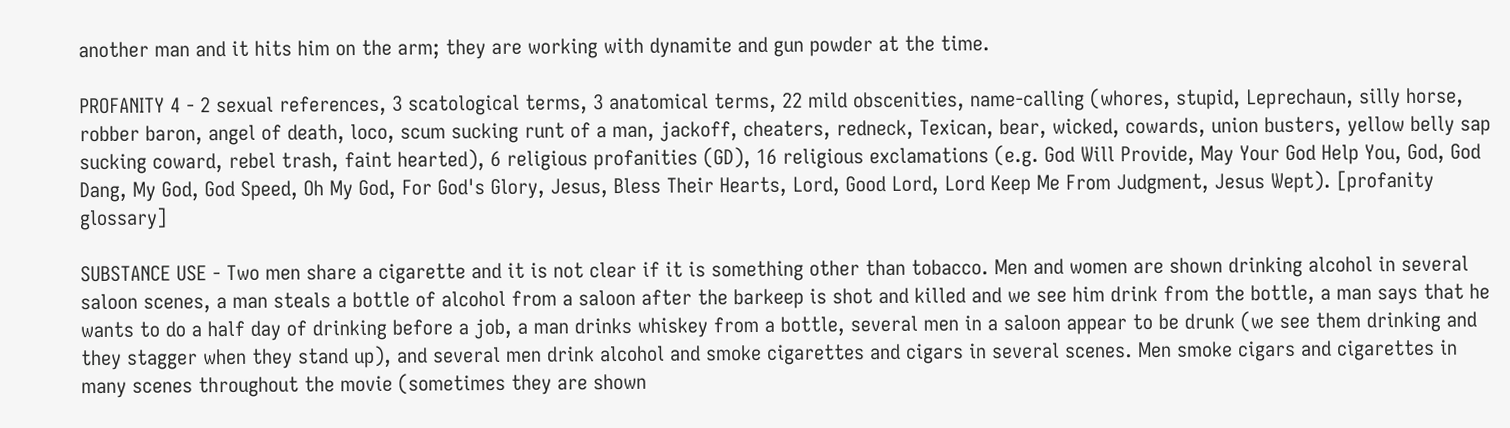another man and it hits him on the arm; they are working with dynamite and gun powder at the time.

PROFANITY 4 - 2 sexual references, 3 scatological terms, 3 anatomical terms, 22 mild obscenities, name-calling (whores, stupid, Leprechaun, silly horse, robber baron, angel of death, loco, scum sucking runt of a man, jackoff, cheaters, redneck, Texican, bear, wicked, cowards, union busters, yellow belly sap sucking coward, rebel trash, faint hearted), 6 religious profanities (GD), 16 religious exclamations (e.g. God Will Provide, May Your God Help You, God, God Dang, My God, God Speed, Oh My God, For God's Glory, Jesus, Bless Their Hearts, Lord, Good Lord, Lord Keep Me From Judgment, Jesus Wept). [profanity glossary]

SUBSTANCE USE - Two men share a cigarette and it is not clear if it is something other than tobacco. Men and women are shown drinking alcohol in several saloon scenes, a man steals a bottle of alcohol from a saloon after the barkeep is shot and killed and we see him drink from the bottle, a man says that he wants to do a half day of drinking before a job, a man drinks whiskey from a bottle, several men in a saloon appear to be drunk (we see them drinking and they stagger when they stand up), and several men drink alcohol and smoke cigarettes and cigars in several scenes. Men smoke cigars and cigarettes in many scenes throughout the movie (sometimes they are shown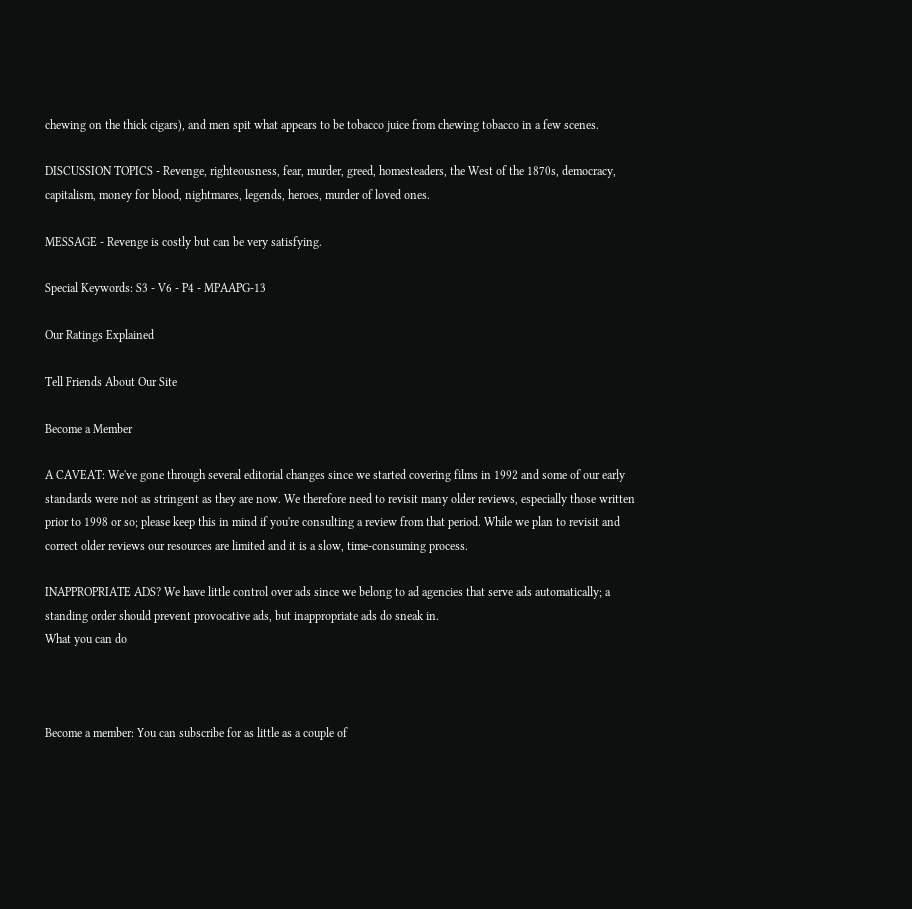chewing on the thick cigars), and men spit what appears to be tobacco juice from chewing tobacco in a few scenes.

DISCUSSION TOPICS - Revenge, righteousness, fear, murder, greed, homesteaders, the West of the 1870s, democracy, capitalism, money for blood, nightmares, legends, heroes, murder of loved ones.

MESSAGE - Revenge is costly but can be very satisfying.

Special Keywords: S3 - V6 - P4 - MPAAPG-13

Our Ratings Explained

Tell Friends About Our Site

Become a Member

A CAVEAT: We've gone through several editorial changes since we started covering films in 1992 and some of our early standards were not as stringent as they are now. We therefore need to revisit many older reviews, especially those written prior to 1998 or so; please keep this in mind if you're consulting a review from that period. While we plan to revisit and correct older reviews our resources are limited and it is a slow, time-consuming process.

INAPPROPRIATE ADS? We have little control over ads since we belong to ad agencies that serve ads automatically; a standing order should prevent provocative ads, but inappropriate ads do sneak in.
What you can do



Become a member: You can subscribe for as little as a couple of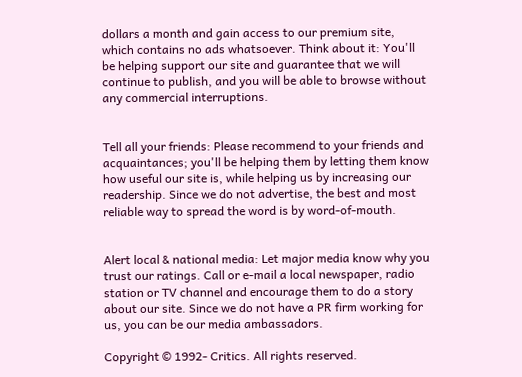dollars a month and gain access to our premium site, which contains no ads whatsoever. Think about it: You'll be helping support our site and guarantee that we will continue to publish, and you will be able to browse without any commercial interruptions.


Tell all your friends: Please recommend to your friends and acquaintances; you'll be helping them by letting them know how useful our site is, while helping us by increasing our readership. Since we do not advertise, the best and most reliable way to spread the word is by word-of-mouth.


Alert local & national media: Let major media know why you trust our ratings. Call or e-mail a local newspaper, radio station or TV channel and encourage them to do a story about our site. Since we do not have a PR firm working for us, you can be our media ambassadors.

Copyright © 1992- Critics. All rights reserved.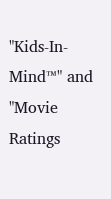"Kids-In-Mind™" and "Movie Ratings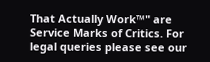That Actually Work™" are Service Marks of Critics. For legal queries please see our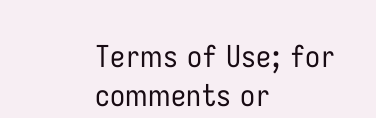Terms of Use; for comments or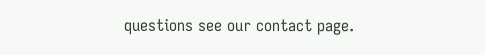questions see our contact page.